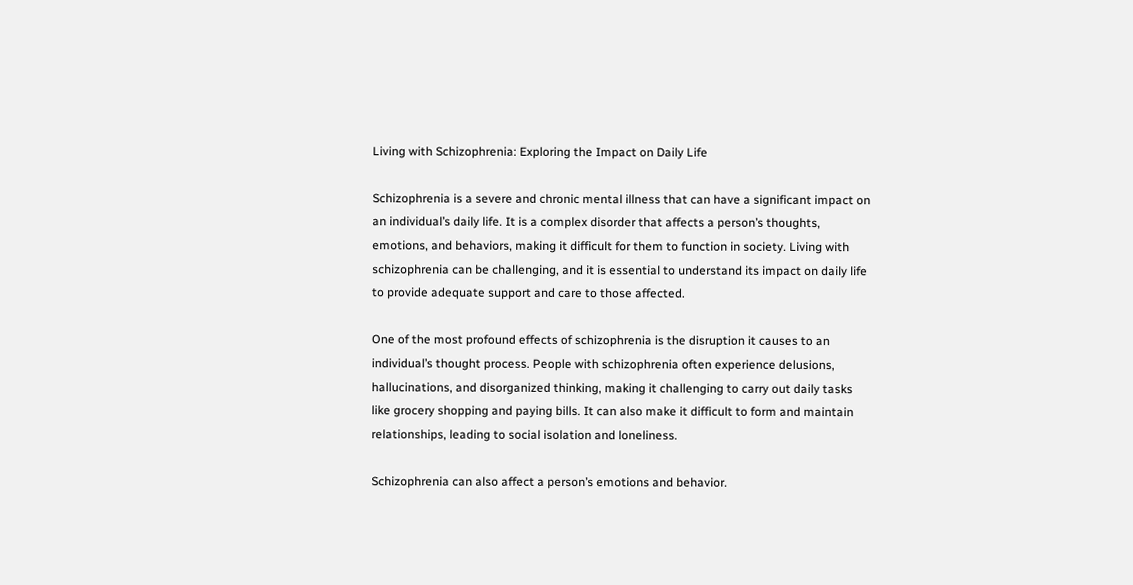Living with Schizophrenia: Exploring the Impact on Daily Life

Schizophrenia is a severe and chronic mental illness that can have a significant impact on an individual’s daily life. It is a complex disorder that affects a person’s thoughts, emotions, and behaviors, making it difficult for them to function in society. Living with schizophrenia can be challenging, and it is essential to understand its impact on daily life to provide adequate support and care to those affected.

One of the most profound effects of schizophrenia is the disruption it causes to an individual’s thought process. People with schizophrenia often experience delusions, hallucinations, and disorganized thinking, making it challenging to carry out daily tasks like grocery shopping and paying bills. It can also make it difficult to form and maintain relationships, leading to social isolation and loneliness.

Schizophrenia can also affect a person’s emotions and behavior.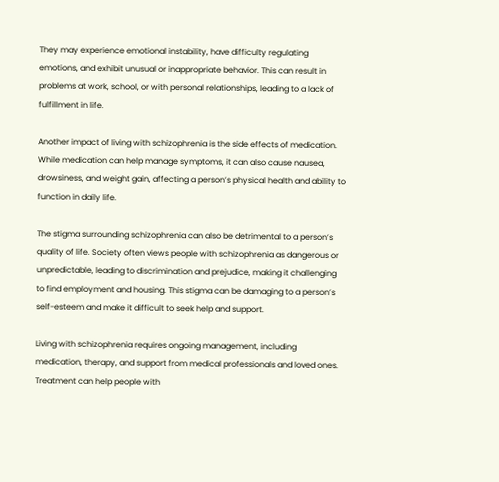They may experience emotional instability, have difficulty regulating emotions, and exhibit unusual or inappropriate behavior. This can result in problems at work, school, or with personal relationships, leading to a lack of fulfillment in life.

Another impact of living with schizophrenia is the side effects of medication. While medication can help manage symptoms, it can also cause nausea, drowsiness, and weight gain, affecting a person’s physical health and ability to function in daily life.

The stigma surrounding schizophrenia can also be detrimental to a person’s quality of life. Society often views people with schizophrenia as dangerous or unpredictable, leading to discrimination and prejudice, making it challenging to find employment and housing. This stigma can be damaging to a person’s self-esteem and make it difficult to seek help and support.

Living with schizophrenia requires ongoing management, including medication, therapy, and support from medical professionals and loved ones. Treatment can help people with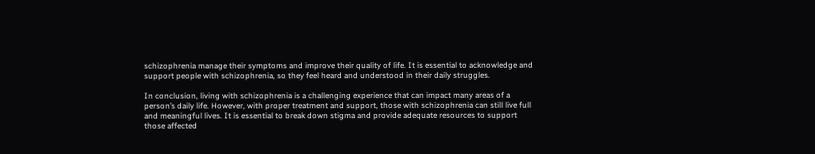schizophrenia manage their symptoms and improve their quality of life. It is essential to acknowledge and support people with schizophrenia, so they feel heard and understood in their daily struggles.

In conclusion, living with schizophrenia is a challenging experience that can impact many areas of a person’s daily life. However, with proper treatment and support, those with schizophrenia can still live full and meaningful lives. It is essential to break down stigma and provide adequate resources to support those affected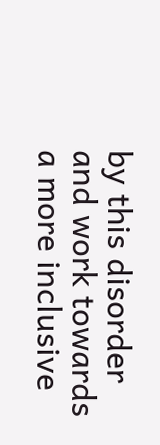by this disorder and work towards a more inclusive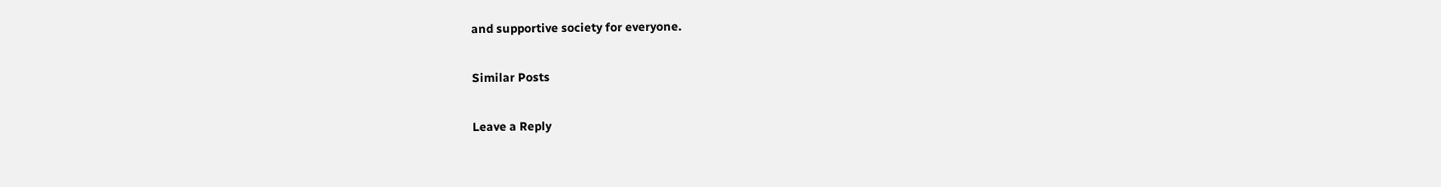and supportive society for everyone.

Similar Posts

Leave a Reply